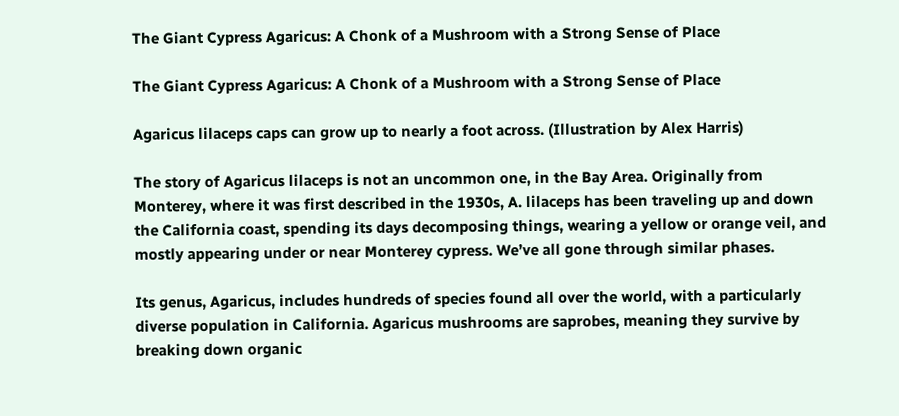The Giant Cypress Agaricus: A Chonk of a Mushroom with a Strong Sense of Place

The Giant Cypress Agaricus: A Chonk of a Mushroom with a Strong Sense of Place

Agaricus lilaceps caps can grow up to nearly a foot across. (Illustration by Alex Harris)

The story of Agaricus lilaceps is not an uncommon one, in the Bay Area. Originally from Monterey, where it was first described in the 1930s, A. lilaceps has been traveling up and down the California coast, spending its days decomposing things, wearing a yellow or orange veil, and mostly appearing under or near Monterey cypress. We’ve all gone through similar phases.

Its genus, Agaricus, includes hundreds of species found all over the world, with a particularly diverse population in California. Agaricus mushrooms are saprobes, meaning they survive by breaking down organic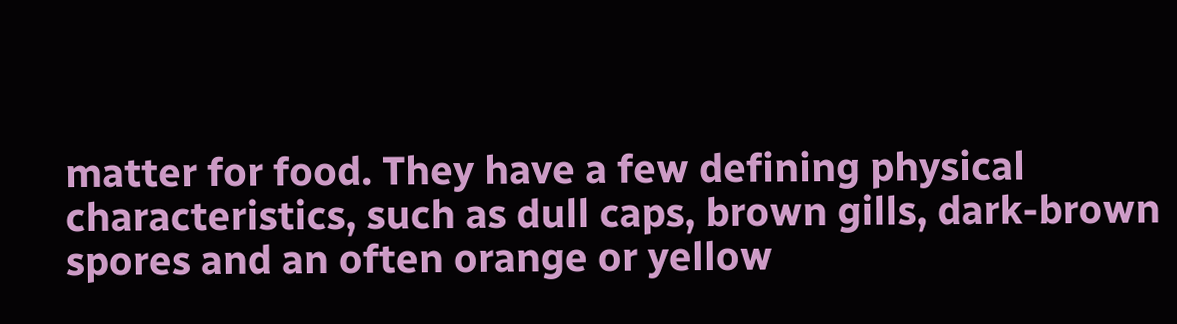matter for food. They have a few defining physical characteristics, such as dull caps, brown gills, dark-brown spores and an often orange or yellow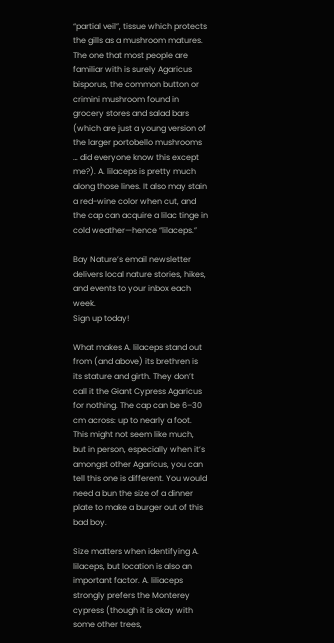“partial veil”, tissue which protects the gills as a mushroom matures. The one that most people are familiar with is surely Agaricus bisporus, the common button or crimini mushroom found in grocery stores and salad bars (which are just a young version of the larger portobello mushrooms … did everyone know this except me?). A. lilaceps is pretty much along those lines. It also may stain a red-wine color when cut, and the cap can acquire a lilac tinge in cold weather—hence “lilaceps.”

Bay Nature’s email newsletter delivers local nature stories, hikes, and events to your inbox each week.
Sign up today!

What makes A. lilaceps stand out from (and above) its brethren is its stature and girth. They don’t call it the Giant Cypress Agaricus for nothing. The cap can be 6–30 cm across: up to nearly a foot. This might not seem like much, but in person, especially when it’s amongst other Agaricus, you can tell this one is different. You would need a bun the size of a dinner plate to make a burger out of this bad boy.

Size matters when identifying A. lilaceps, but location is also an important factor. A. liliaceps strongly prefers the Monterey cypress (though it is okay with some other trees,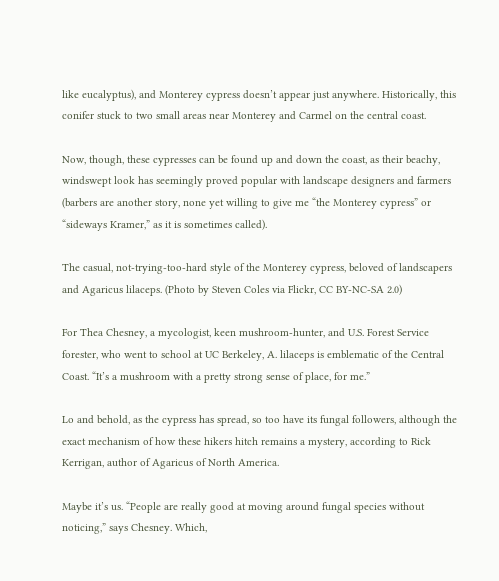like eucalyptus), and Monterey cypress doesn’t appear just anywhere. Historically, this conifer stuck to two small areas near Monterey and Carmel on the central coast.

Now, though, these cypresses can be found up and down the coast, as their beachy, windswept look has seemingly proved popular with landscape designers and farmers (barbers are another story, none yet willing to give me “the Monterey cypress” or “sideways Kramer,” as it is sometimes called).

The casual, not-trying-too-hard style of the Monterey cypress, beloved of landscapers and Agaricus lilaceps. (Photo by Steven Coles via Flickr, CC BY-NC-SA 2.0)

For Thea Chesney, a mycologist, keen mushroom-hunter, and U.S. Forest Service forester, who went to school at UC Berkeley, A. lilaceps is emblematic of the Central Coast. “It’s a mushroom with a pretty strong sense of place, for me.”

Lo and behold, as the cypress has spread, so too have its fungal followers, although the exact mechanism of how these hikers hitch remains a mystery, according to Rick Kerrigan, author of Agaricus of North America.

Maybe it’s us. “People are really good at moving around fungal species without noticing,” says Chesney. Which,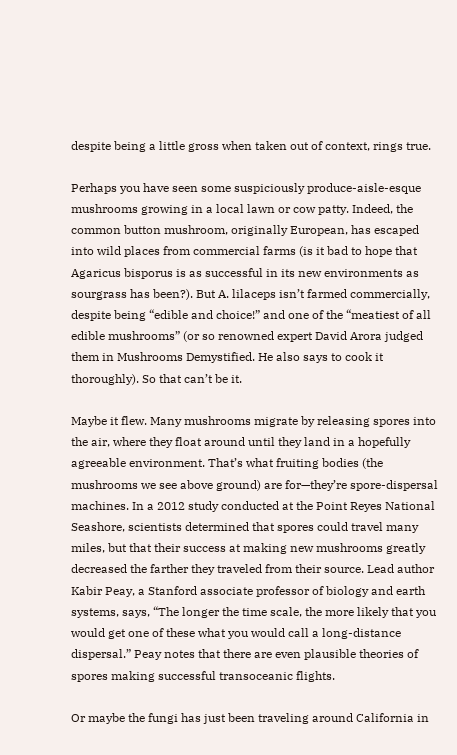despite being a little gross when taken out of context, rings true.

Perhaps you have seen some suspiciously produce-aisle-esque mushrooms growing in a local lawn or cow patty. Indeed, the common button mushroom, originally European, has escaped into wild places from commercial farms (is it bad to hope that Agaricus bisporus is as successful in its new environments as sourgrass has been?). But A. lilaceps isn’t farmed commercially, despite being “edible and choice!” and one of the “meatiest of all edible mushrooms” (or so renowned expert David Arora judged them in Mushrooms Demystified. He also says to cook it thoroughly). So that can’t be it.

Maybe it flew. Many mushrooms migrate by releasing spores into the air, where they float around until they land in a hopefully agreeable environment. That’s what fruiting bodies (the mushrooms we see above ground) are for—they’re spore-dispersal machines. In a 2012 study conducted at the Point Reyes National Seashore, scientists determined that spores could travel many miles, but that their success at making new mushrooms greatly decreased the farther they traveled from their source. Lead author Kabir Peay, a Stanford associate professor of biology and earth systems, says, “The longer the time scale, the more likely that you would get one of these what you would call a long-distance dispersal.” Peay notes that there are even plausible theories of spores making successful transoceanic flights.

Or maybe the fungi has just been traveling around California in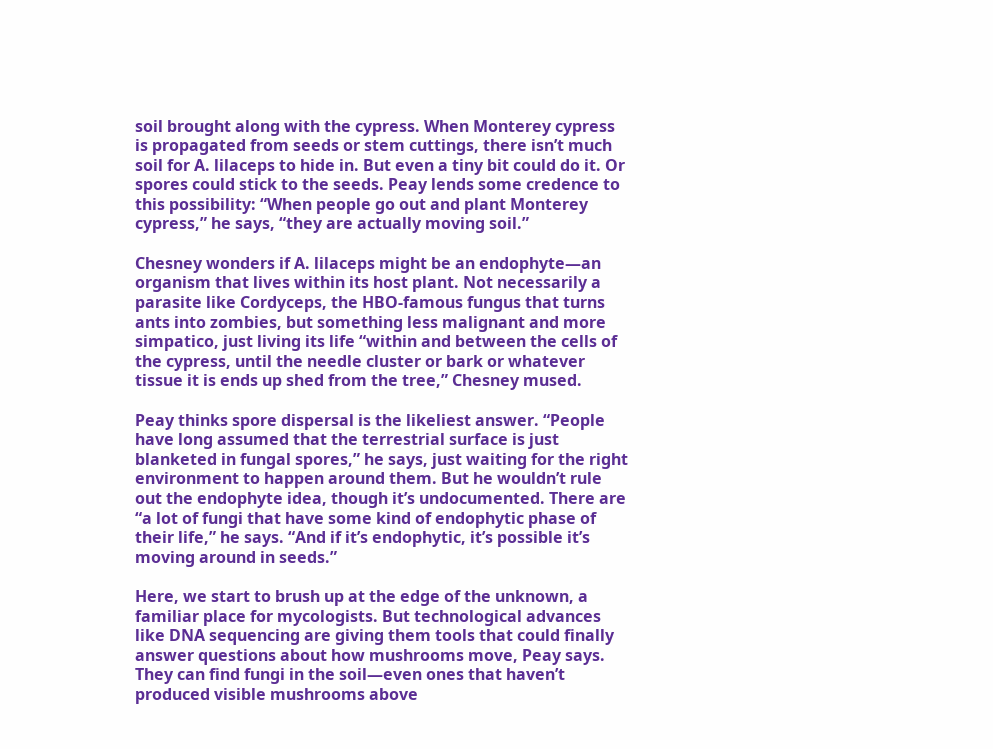soil brought along with the cypress. When Monterey cypress is propagated from seeds or stem cuttings, there isn’t much soil for A. lilaceps to hide in. But even a tiny bit could do it. Or spores could stick to the seeds. Peay lends some credence to this possibility: “When people go out and plant Monterey cypress,” he says, “they are actually moving soil.”

Chesney wonders if A. lilaceps might be an endophyte—an organism that lives within its host plant. Not necessarily a parasite like Cordyceps, the HBO-famous fungus that turns ants into zombies, but something less malignant and more simpatico, just living its life “within and between the cells of the cypress, until the needle cluster or bark or whatever tissue it is ends up shed from the tree,” Chesney mused.

Peay thinks spore dispersal is the likeliest answer. “People have long assumed that the terrestrial surface is just blanketed in fungal spores,” he says, just waiting for the right environment to happen around them. But he wouldn’t rule out the endophyte idea, though it’s undocumented. There are “a lot of fungi that have some kind of endophytic phase of their life,” he says. “And if it’s endophytic, it’s possible it’s moving around in seeds.”

Here, we start to brush up at the edge of the unknown, a familiar place for mycologists. But technological advances like DNA sequencing are giving them tools that could finally answer questions about how mushrooms move, Peay says. They can find fungi in the soil—even ones that haven’t produced visible mushrooms above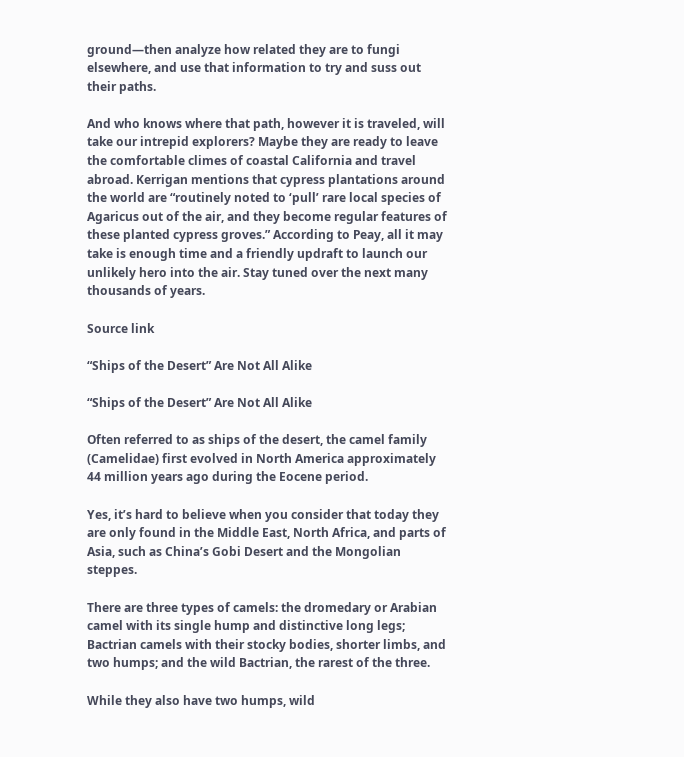ground—then analyze how related they are to fungi elsewhere, and use that information to try and suss out their paths.

And who knows where that path, however it is traveled, will take our intrepid explorers? Maybe they are ready to leave the comfortable climes of coastal California and travel abroad. Kerrigan mentions that cypress plantations around the world are “routinely noted to ‘pull’ rare local species of Agaricus out of the air, and they become regular features of these planted cypress groves.” According to Peay, all it may take is enough time and a friendly updraft to launch our unlikely hero into the air. Stay tuned over the next many thousands of years.

Source link

“Ships of the Desert” Are Not All Alike

“Ships of the Desert” Are Not All Alike

Often referred to as ships of the desert, the camel family (Camelidae) first evolved in North America approximately 44 million years ago during the Eocene period.

Yes, it’s hard to believe when you consider that today they are only found in the Middle East, North Africa, and parts of Asia, such as China’s Gobi Desert and the Mongolian steppes.

There are three types of camels: the dromedary or Arabian camel with its single hump and distinctive long legs; Bactrian camels with their stocky bodies, shorter limbs, and two humps; and the wild Bactrian, the rarest of the three.

While they also have two humps, wild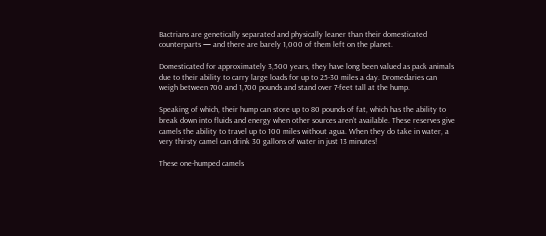Bactrians are genetically separated and physically leaner than their domesticated counterparts — and there are barely 1,000 of them left on the planet.

Domesticated for approximately 3,500 years, they have long been valued as pack animals due to their ability to carry large loads for up to 25-30 miles a day. Dromedaries can weigh between 700 and 1,700 pounds and stand over 7-feet tall at the hump.

Speaking of which, their hump can store up to 80 pounds of fat, which has the ability to break down into fluids and energy when other sources aren’t available. These reserves give camels the ability to travel up to 100 miles without agua. When they do take in water, a very thirsty camel can drink 30 gallons of water in just 13 minutes!

These one-humped camels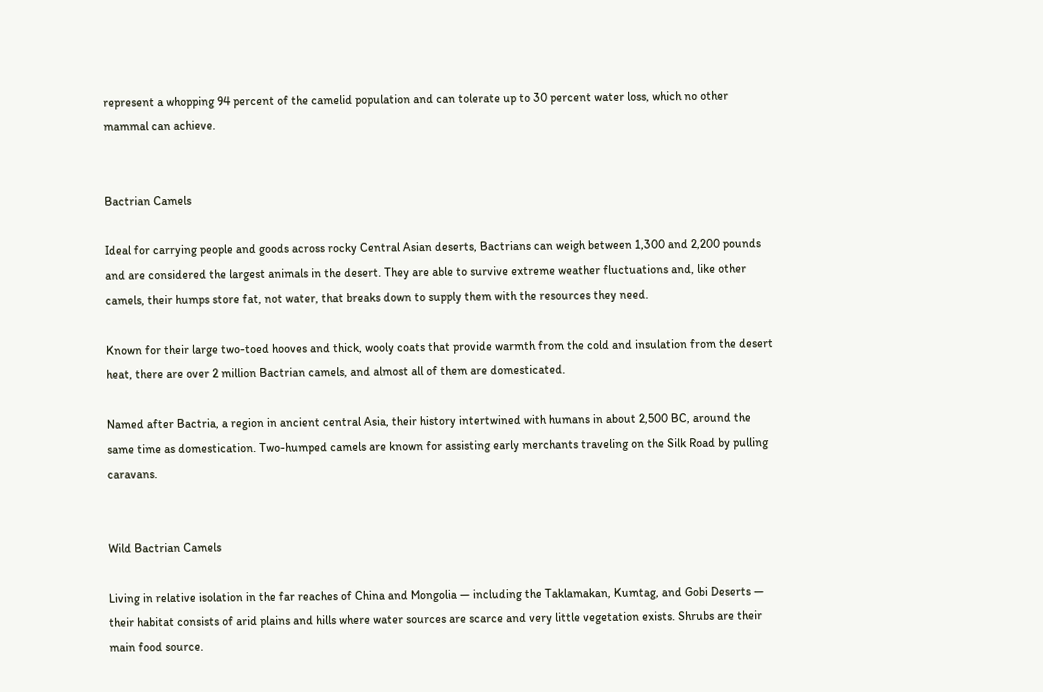represent a whopping 94 percent of the camelid population and can tolerate up to 30 percent water loss, which no other mammal can achieve.


Bactrian Camels

Ideal for carrying people and goods across rocky Central Asian deserts, Bactrians can weigh between 1,300 and 2,200 pounds and are considered the largest animals in the desert. They are able to survive extreme weather fluctuations and, like other camels, their humps store fat, not water, that breaks down to supply them with the resources they need.

Known for their large two-toed hooves and thick, wooly coats that provide warmth from the cold and insulation from the desert heat, there are over 2 million Bactrian camels, and almost all of them are domesticated.

Named after Bactria, a region in ancient central Asia, their history intertwined with humans in about 2,500 BC, around the same time as domestication. Two-humped camels are known for assisting early merchants traveling on the Silk Road by pulling caravans.


Wild Bactrian Camels

Living in relative isolation in the far reaches of China and Mongolia — including the Taklamakan, Kumtag, and Gobi Deserts — their habitat consists of arid plains and hills where water sources are scarce and very little vegetation exists. Shrubs are their main food source.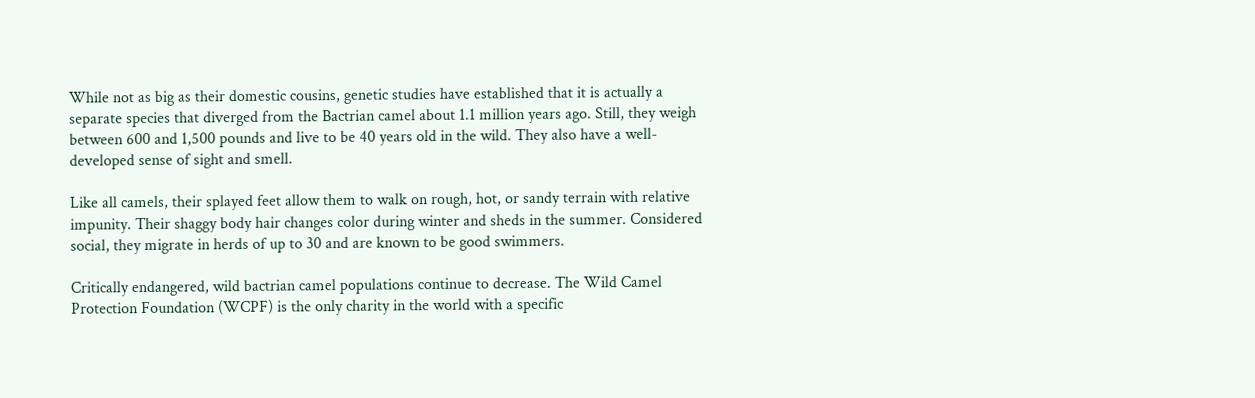While not as big as their domestic cousins, genetic studies have established that it is actually a separate species that diverged from the Bactrian camel about 1.1 million years ago. Still, they weigh between 600 and 1,500 pounds and live to be 40 years old in the wild. They also have a well-developed sense of sight and smell.

Like all camels, their splayed feet allow them to walk on rough, hot, or sandy terrain with relative impunity. Their shaggy body hair changes color during winter and sheds in the summer. Considered social, they migrate in herds of up to 30 and are known to be good swimmers.

Critically endangered, wild bactrian camel populations continue to decrease. The Wild Camel Protection Foundation (WCPF) is the only charity in the world with a specific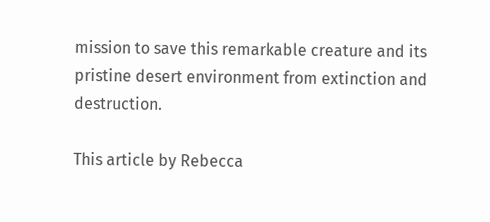mission to save this remarkable creature and its pristine desert environment from extinction and destruction.

This article by Rebecca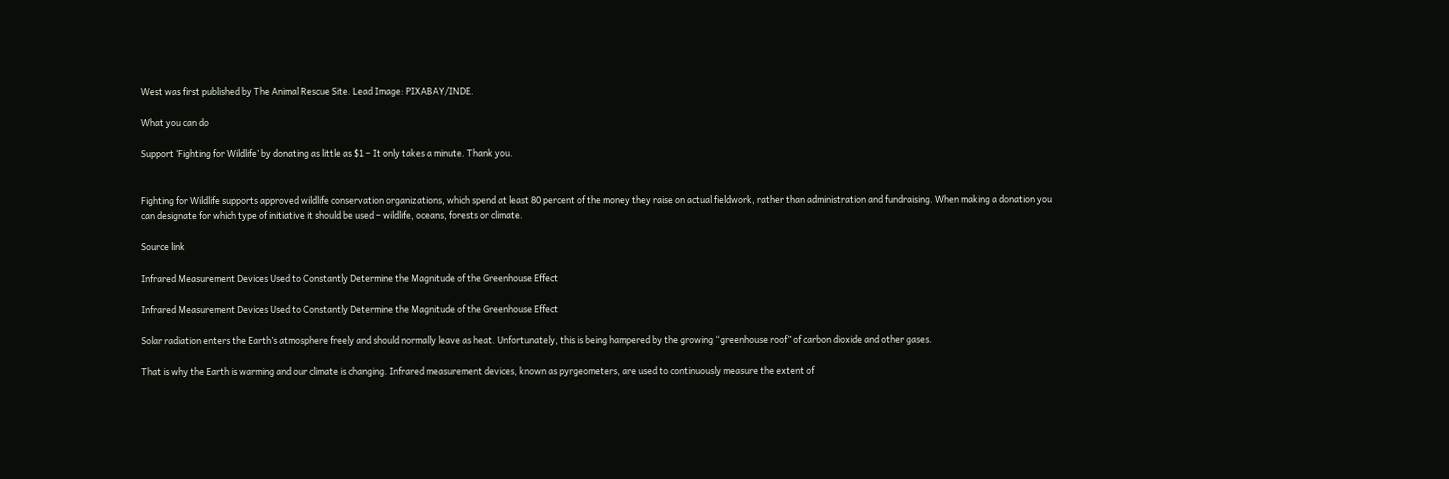West was first published by The Animal Rescue Site. Lead Image: PIXABAY/INDE.

What you can do

Support ‘Fighting for Wildlife’ by donating as little as $1 – It only takes a minute. Thank you.


Fighting for Wildlife supports approved wildlife conservation organizations, which spend at least 80 percent of the money they raise on actual fieldwork, rather than administration and fundraising. When making a donation you can designate for which type of initiative it should be used – wildlife, oceans, forests or climate.

Source link

Infrared Measurement Devices Used to Constantly Determine the Magnitude of the Greenhouse Effect

Infrared Measurement Devices Used to Constantly Determine the Magnitude of the Greenhouse Effect

Solar radiation enters the Earth’s atmosphere freely and should normally leave as heat. Unfortunately, this is being hampered by the growing “greenhouse roof” of carbon dioxide and other gases.

That is why the Earth is warming and our climate is changing. Infrared measurement devices, known as pyrgeometers, are used to continuously measure the extent of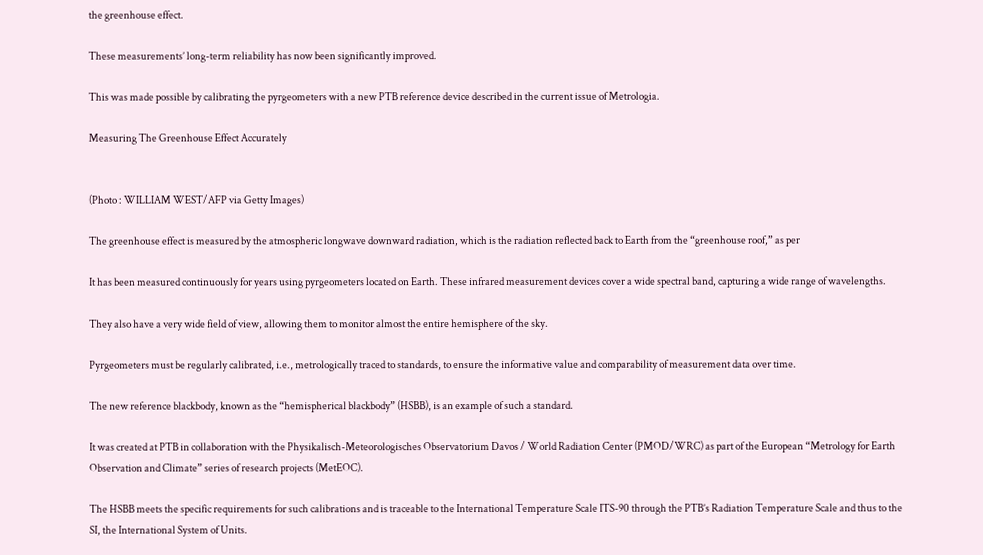the greenhouse effect.

These measurements’ long-term reliability has now been significantly improved.

This was made possible by calibrating the pyrgeometers with a new PTB reference device described in the current issue of Metrologia.

Measuring The Greenhouse Effect Accurately


(Photo : WILLIAM WEST/AFP via Getty Images)

The greenhouse effect is measured by the atmospheric longwave downward radiation, which is the radiation reflected back to Earth from the “greenhouse roof,” as per

It has been measured continuously for years using pyrgeometers located on Earth. These infrared measurement devices cover a wide spectral band, capturing a wide range of wavelengths.

They also have a very wide field of view, allowing them to monitor almost the entire hemisphere of the sky.

Pyrgeometers must be regularly calibrated, i.e., metrologically traced to standards, to ensure the informative value and comparability of measurement data over time.

The new reference blackbody, known as the “hemispherical blackbody” (HSBB), is an example of such a standard.

It was created at PTB in collaboration with the Physikalisch-Meteorologisches Observatorium Davos / World Radiation Center (PMOD/WRC) as part of the European “Metrology for Earth Observation and Climate” series of research projects (MetEOC).

The HSBB meets the specific requirements for such calibrations and is traceable to the International Temperature Scale ITS-90 through the PTB’s Radiation Temperature Scale and thus to the SI, the International System of Units.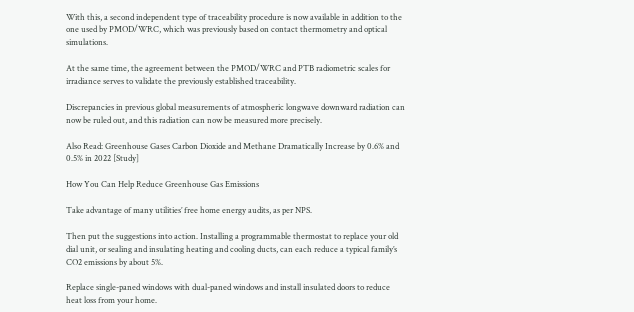With this, a second independent type of traceability procedure is now available in addition to the one used by PMOD/WRC, which was previously based on contact thermometry and optical simulations.

At the same time, the agreement between the PMOD/WRC and PTB radiometric scales for irradiance serves to validate the previously established traceability.

Discrepancies in previous global measurements of atmospheric longwave downward radiation can now be ruled out, and this radiation can now be measured more precisely.

Also Read: Greenhouse Gases Carbon Dioxide and Methane Dramatically Increase by 0.6% and 0.5% in 2022 [Study]

How You Can Help Reduce Greenhouse Gas Emissions

Take advantage of many utilities’ free home energy audits, as per NPS.

Then put the suggestions into action. Installing a programmable thermostat to replace your old dial unit, or sealing and insulating heating and cooling ducts, can each reduce a typical family’s CO2 emissions by about 5%.

Replace single-paned windows with dual-paned windows and install insulated doors to reduce heat loss from your home.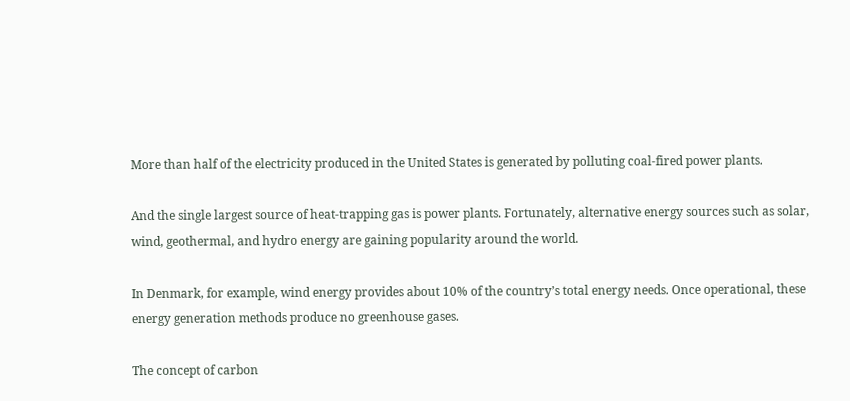More than half of the electricity produced in the United States is generated by polluting coal-fired power plants.

And the single largest source of heat-trapping gas is power plants. Fortunately, alternative energy sources such as solar, wind, geothermal, and hydro energy are gaining popularity around the world.

In Denmark, for example, wind energy provides about 10% of the country’s total energy needs. Once operational, these energy generation methods produce no greenhouse gases.

The concept of carbon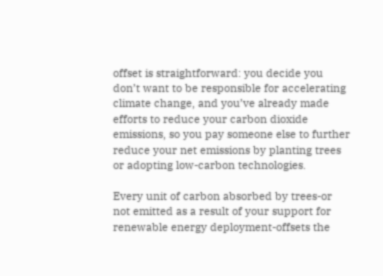offset is straightforward: you decide you don’t want to be responsible for accelerating climate change, and you’ve already made efforts to reduce your carbon dioxide emissions, so you pay someone else to further reduce your net emissions by planting trees or adopting low-carbon technologies.

Every unit of carbon absorbed by trees-or not emitted as a result of your support for renewable energy deployment-offsets the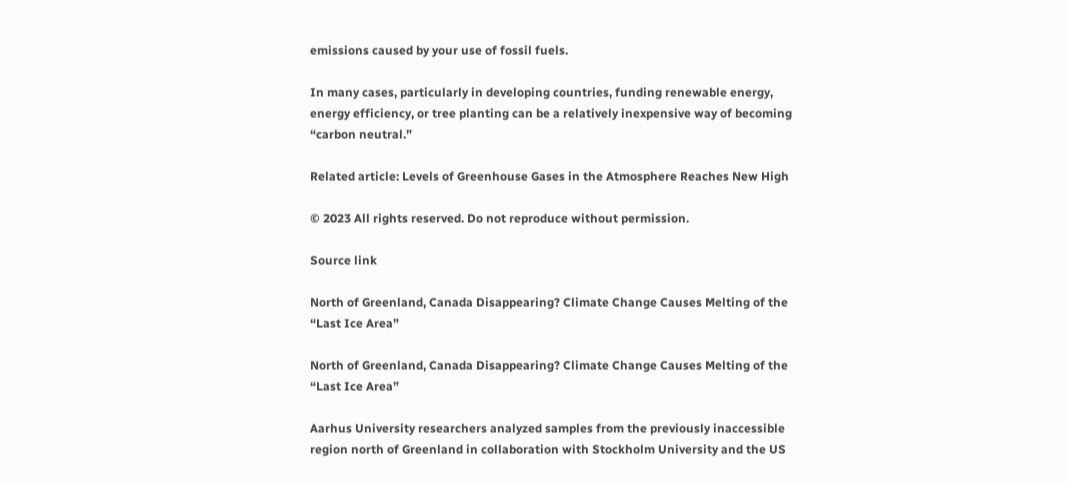emissions caused by your use of fossil fuels.

In many cases, particularly in developing countries, funding renewable energy, energy efficiency, or tree planting can be a relatively inexpensive way of becoming “carbon neutral.”

Related article: Levels of Greenhouse Gases in the Atmosphere Reaches New High

© 2023 All rights reserved. Do not reproduce without permission.

Source link

North of Greenland, Canada Disappearing? Climate Change Causes Melting of the “Last Ice Area”

North of Greenland, Canada Disappearing? Climate Change Causes Melting of the “Last Ice Area”

Aarhus University researchers analyzed samples from the previously inaccessible region north of Greenland in collaboration with Stockholm University and the US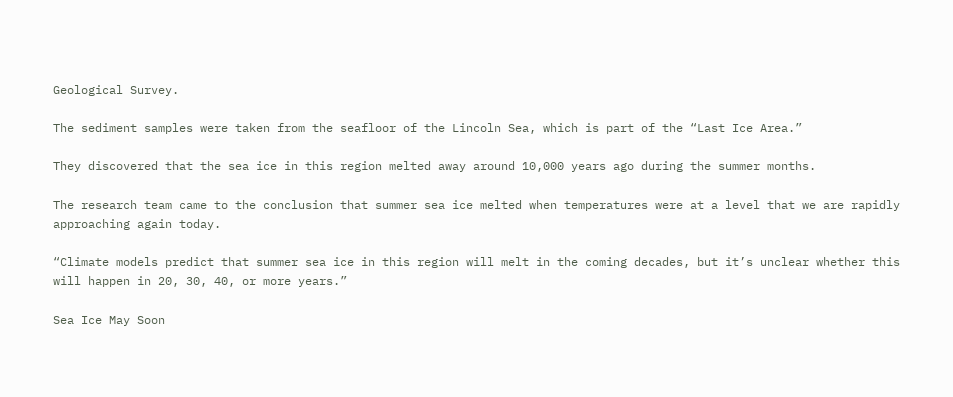Geological Survey.

The sediment samples were taken from the seafloor of the Lincoln Sea, which is part of the “Last Ice Area.”

They discovered that the sea ice in this region melted away around 10,000 years ago during the summer months.

The research team came to the conclusion that summer sea ice melted when temperatures were at a level that we are rapidly approaching again today.

“Climate models predict that summer sea ice in this region will melt in the coming decades, but it’s unclear whether this will happen in 20, 30, 40, or more years.”

Sea Ice May Soon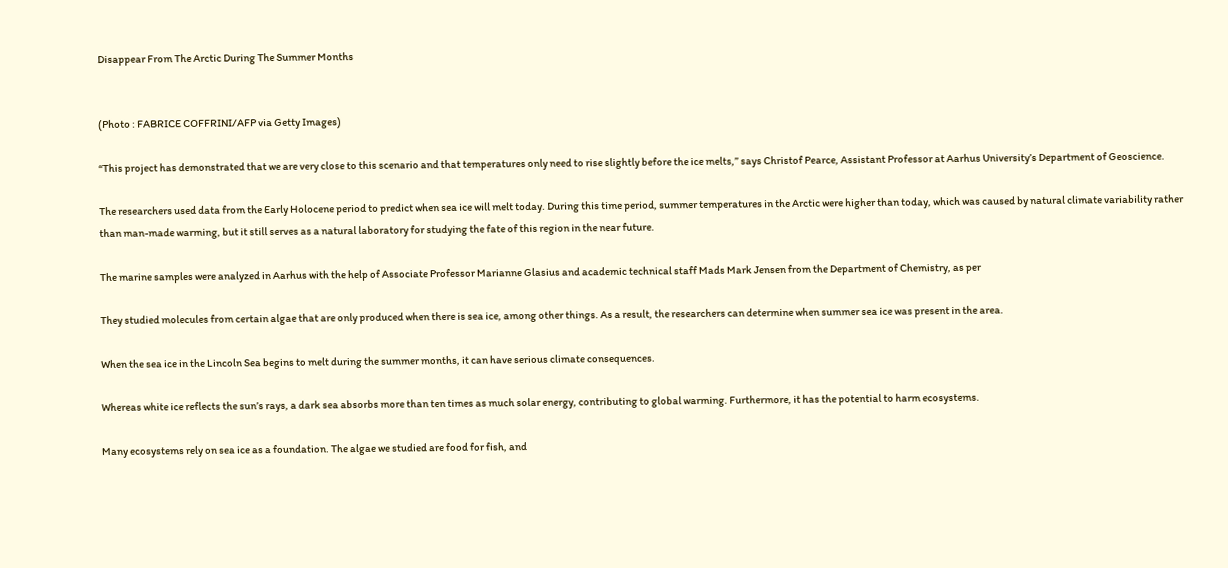Disappear From The Arctic During The Summer Months


(Photo : FABRICE COFFRINI/AFP via Getty Images)

“This project has demonstrated that we are very close to this scenario and that temperatures only need to rise slightly before the ice melts,” says Christof Pearce, Assistant Professor at Aarhus University’s Department of Geoscience.

The researchers used data from the Early Holocene period to predict when sea ice will melt today. During this time period, summer temperatures in the Arctic were higher than today, which was caused by natural climate variability rather than man-made warming, but it still serves as a natural laboratory for studying the fate of this region in the near future.

The marine samples were analyzed in Aarhus with the help of Associate Professor Marianne Glasius and academic technical staff Mads Mark Jensen from the Department of Chemistry, as per

They studied molecules from certain algae that are only produced when there is sea ice, among other things. As a result, the researchers can determine when summer sea ice was present in the area.

When the sea ice in the Lincoln Sea begins to melt during the summer months, it can have serious climate consequences.

Whereas white ice reflects the sun’s rays, a dark sea absorbs more than ten times as much solar energy, contributing to global warming. Furthermore, it has the potential to harm ecosystems.

Many ecosystems rely on sea ice as a foundation. The algae we studied are food for fish, and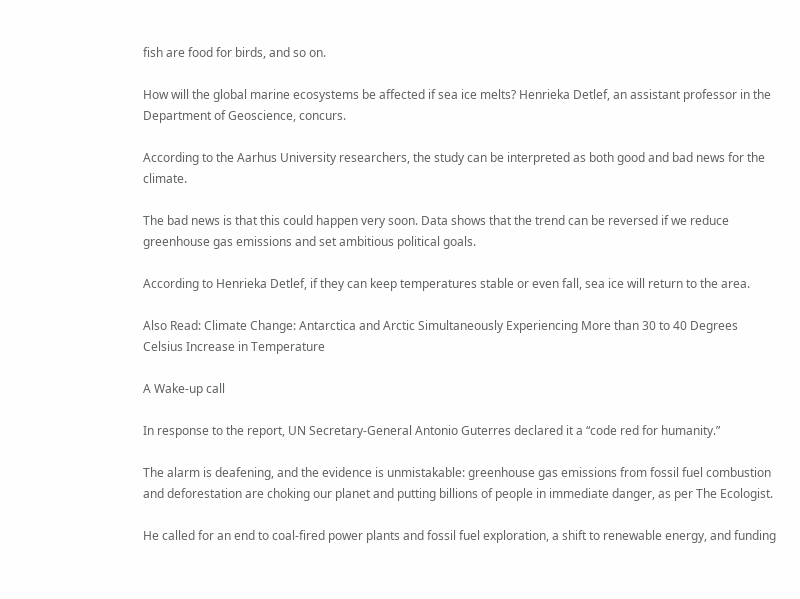fish are food for birds, and so on.

How will the global marine ecosystems be affected if sea ice melts? Henrieka Detlef, an assistant professor in the Department of Geoscience, concurs.

According to the Aarhus University researchers, the study can be interpreted as both good and bad news for the climate.

The bad news is that this could happen very soon. Data shows that the trend can be reversed if we reduce greenhouse gas emissions and set ambitious political goals.

According to Henrieka Detlef, if they can keep temperatures stable or even fall, sea ice will return to the area.

Also Read: Climate Change: Antarctica and Arctic Simultaneously Experiencing More than 30 to 40 Degrees Celsius Increase in Temperature

A Wake-up call

In response to the report, UN Secretary-General Antonio Guterres declared it a “code red for humanity.”

The alarm is deafening, and the evidence is unmistakable: greenhouse gas emissions from fossil fuel combustion and deforestation are choking our planet and putting billions of people in immediate danger, as per The Ecologist.

He called for an end to coal-fired power plants and fossil fuel exploration, a shift to renewable energy, and funding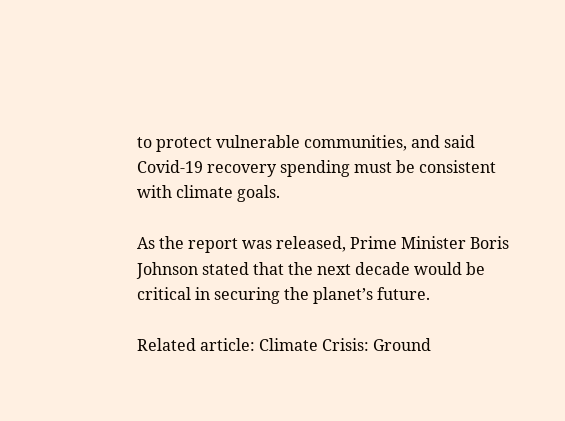to protect vulnerable communities, and said Covid-19 recovery spending must be consistent with climate goals.

As the report was released, Prime Minister Boris Johnson stated that the next decade would be critical in securing the planet’s future.

Related article: Climate Crisis: Ground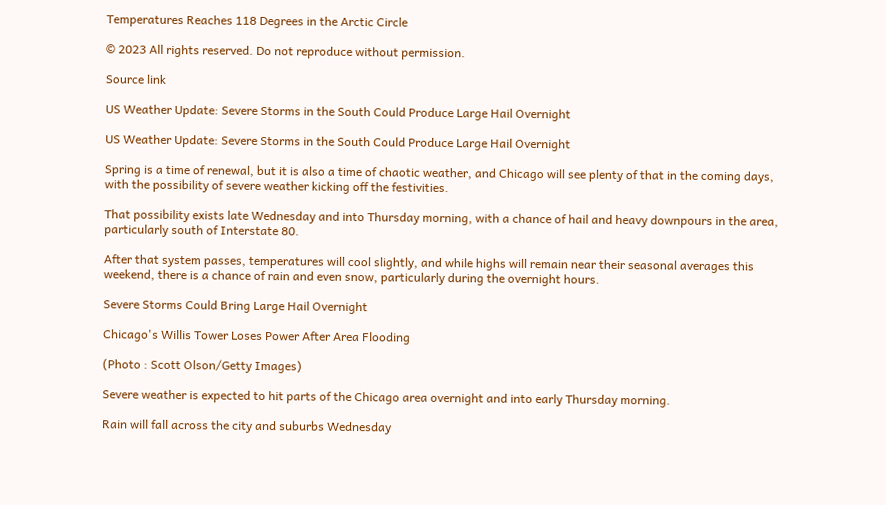Temperatures Reaches 118 Degrees in the Arctic Circle

© 2023 All rights reserved. Do not reproduce without permission.

Source link

US Weather Update: Severe Storms in the South Could Produce Large Hail Overnight

US Weather Update: Severe Storms in the South Could Produce Large Hail Overnight

Spring is a time of renewal, but it is also a time of chaotic weather, and Chicago will see plenty of that in the coming days, with the possibility of severe weather kicking off the festivities.

That possibility exists late Wednesday and into Thursday morning, with a chance of hail and heavy downpours in the area, particularly south of Interstate 80.

After that system passes, temperatures will cool slightly, and while highs will remain near their seasonal averages this weekend, there is a chance of rain and even snow, particularly during the overnight hours.

Severe Storms Could Bring Large Hail Overnight

Chicago's Willis Tower Loses Power After Area Flooding

(Photo : Scott Olson/Getty Images)

Severe weather is expected to hit parts of the Chicago area overnight and into early Thursday morning.

Rain will fall across the city and suburbs Wednesday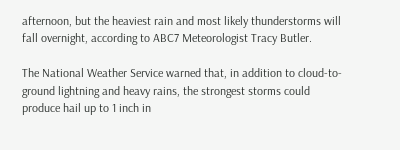afternoon, but the heaviest rain and most likely thunderstorms will fall overnight, according to ABC7 Meteorologist Tracy Butler.

The National Weather Service warned that, in addition to cloud-to-ground lightning and heavy rains, the strongest storms could produce hail up to 1 inch in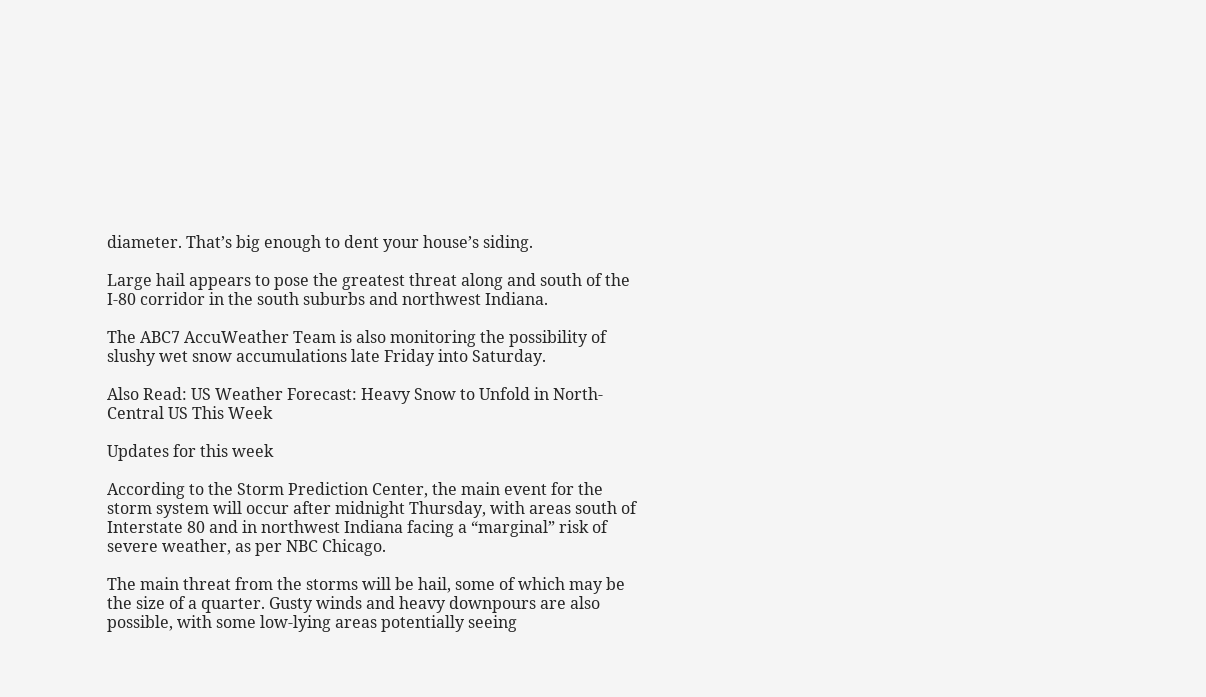diameter. That’s big enough to dent your house’s siding.

Large hail appears to pose the greatest threat along and south of the I-80 corridor in the south suburbs and northwest Indiana.

The ABC7 AccuWeather Team is also monitoring the possibility of slushy wet snow accumulations late Friday into Saturday.

Also Read: US Weather Forecast: Heavy Snow to Unfold in North-Central US This Week

Updates for this week

According to the Storm Prediction Center, the main event for the storm system will occur after midnight Thursday, with areas south of Interstate 80 and in northwest Indiana facing a “marginal” risk of severe weather, as per NBC Chicago.

The main threat from the storms will be hail, some of which may be the size of a quarter. Gusty winds and heavy downpours are also possible, with some low-lying areas potentially seeing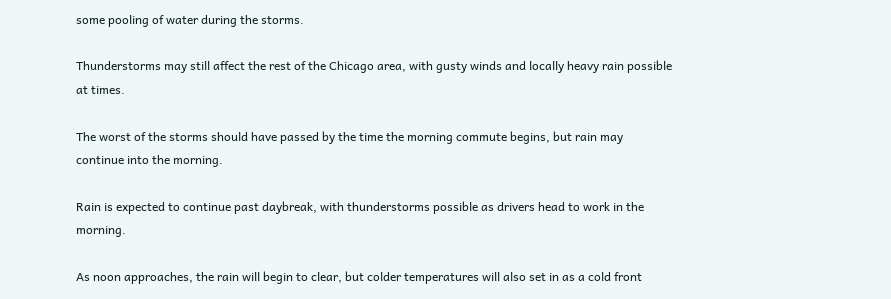some pooling of water during the storms.

Thunderstorms may still affect the rest of the Chicago area, with gusty winds and locally heavy rain possible at times.

The worst of the storms should have passed by the time the morning commute begins, but rain may continue into the morning.

Rain is expected to continue past daybreak, with thunderstorms possible as drivers head to work in the morning.

As noon approaches, the rain will begin to clear, but colder temperatures will also set in as a cold front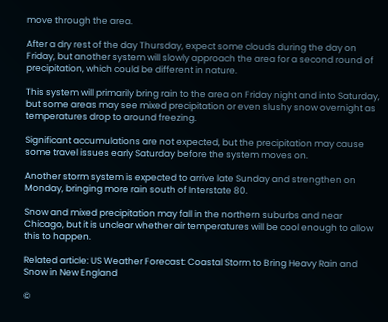move through the area.

After a dry rest of the day Thursday, expect some clouds during the day on Friday, but another system will slowly approach the area for a second round of precipitation, which could be different in nature.

This system will primarily bring rain to the area on Friday night and into Saturday, but some areas may see mixed precipitation or even slushy snow overnight as temperatures drop to around freezing.

Significant accumulations are not expected, but the precipitation may cause some travel issues early Saturday before the system moves on.

Another storm system is expected to arrive late Sunday and strengthen on Monday, bringing more rain south of Interstate 80.

Snow and mixed precipitation may fall in the northern suburbs and near Chicago, but it is unclear whether air temperatures will be cool enough to allow this to happen.

Related article: US Weather Forecast: Coastal Storm to Bring Heavy Rain and Snow in New England

©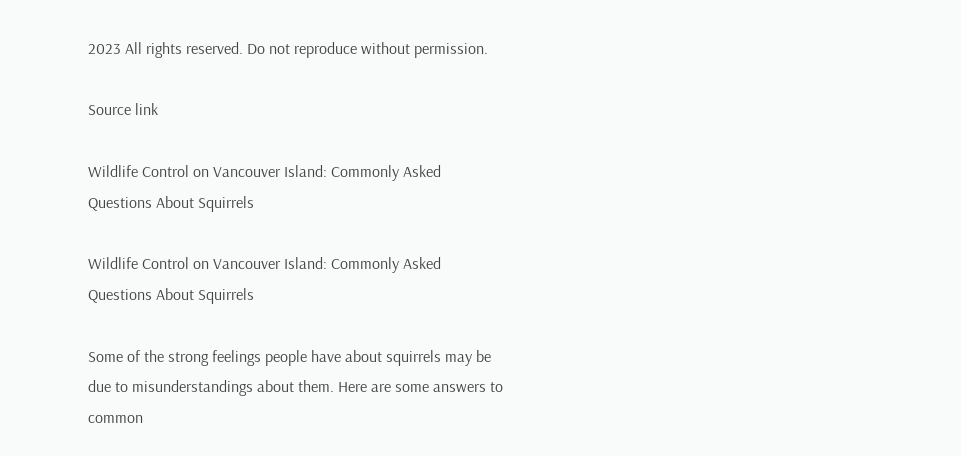2023 All rights reserved. Do not reproduce without permission.

Source link

Wildlife Control on Vancouver Island: Commonly Asked Questions About Squirrels

Wildlife Control on Vancouver Island: Commonly Asked Questions About Squirrels

Some of the strong feelings people have about squirrels may be due to misunderstandings about them. Here are some answers to common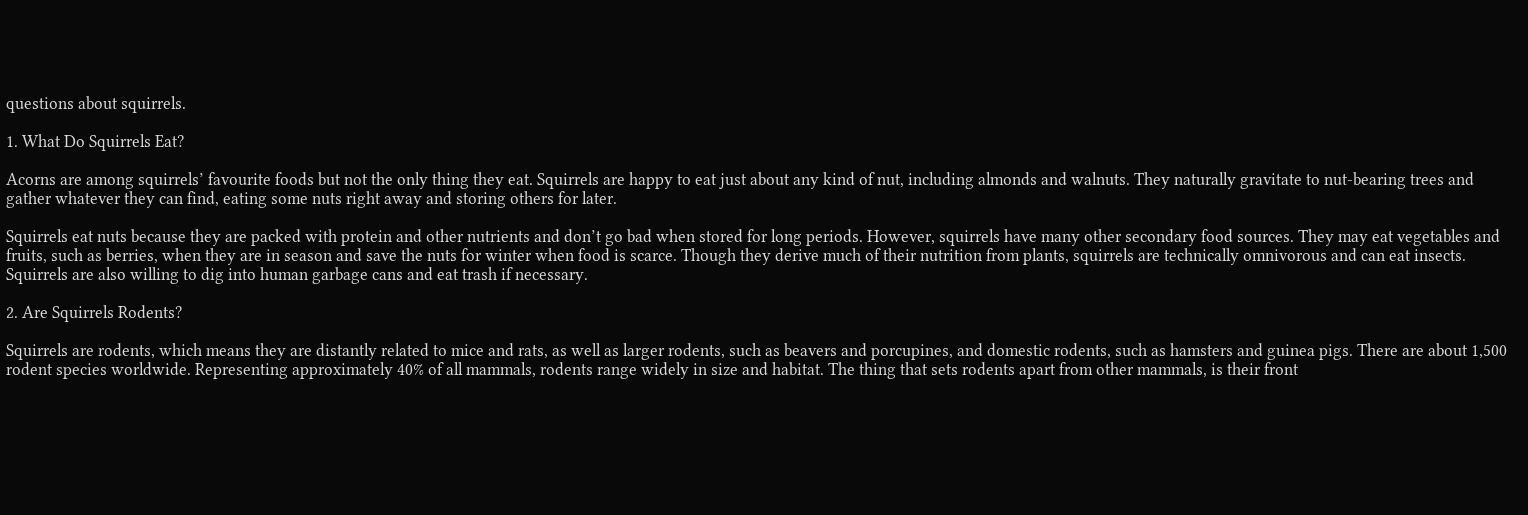questions about squirrels.

1. What Do Squirrels Eat?

Acorns are among squirrels’ favourite foods but not the only thing they eat. Squirrels are happy to eat just about any kind of nut, including almonds and walnuts. They naturally gravitate to nut-bearing trees and gather whatever they can find, eating some nuts right away and storing others for later.

Squirrels eat nuts because they are packed with protein and other nutrients and don’t go bad when stored for long periods. However, squirrels have many other secondary food sources. They may eat vegetables and fruits, such as berries, when they are in season and save the nuts for winter when food is scarce. Though they derive much of their nutrition from plants, squirrels are technically omnivorous and can eat insects. Squirrels are also willing to dig into human garbage cans and eat trash if necessary.

2. Are Squirrels Rodents?

Squirrels are rodents, which means they are distantly related to mice and rats, as well as larger rodents, such as beavers and porcupines, and domestic rodents, such as hamsters and guinea pigs. There are about 1,500 rodent species worldwide. Representing approximately 40% of all mammals, rodents range widely in size and habitat. The thing that sets rodents apart from other mammals, is their front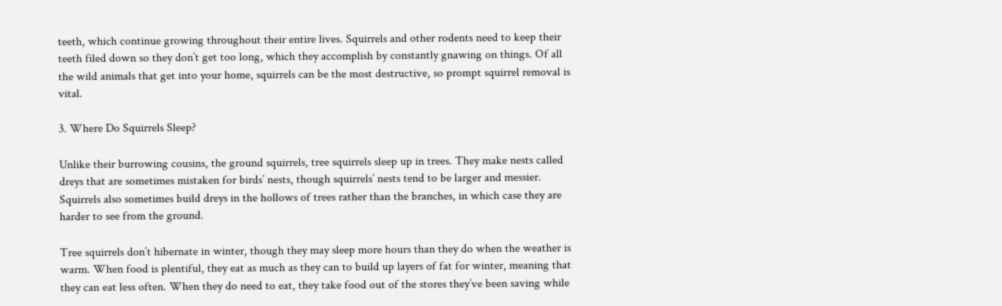teeth, which continue growing throughout their entire lives. Squirrels and other rodents need to keep their teeth filed down so they don’t get too long, which they accomplish by constantly gnawing on things. Of all the wild animals that get into your home, squirrels can be the most destructive, so prompt squirrel removal is vital.

3. Where Do Squirrels Sleep?

Unlike their burrowing cousins, the ground squirrels, tree squirrels sleep up in trees. They make nests called dreys that are sometimes mistaken for birds’ nests, though squirrels’ nests tend to be larger and messier. Squirrels also sometimes build dreys in the hollows of trees rather than the branches, in which case they are harder to see from the ground.

Tree squirrels don’t hibernate in winter, though they may sleep more hours than they do when the weather is warm. When food is plentiful, they eat as much as they can to build up layers of fat for winter, meaning that they can eat less often. When they do need to eat, they take food out of the stores they’ve been saving while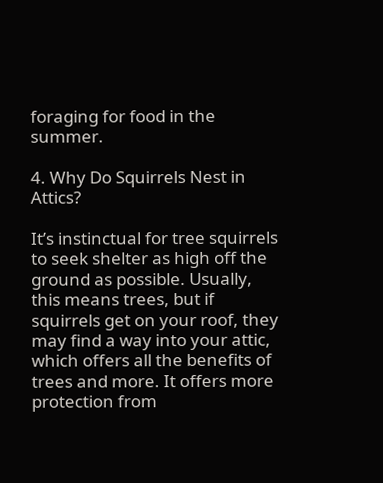foraging for food in the summer.

4. Why Do Squirrels Nest in Attics?

It’s instinctual for tree squirrels to seek shelter as high off the ground as possible. Usually, this means trees, but if squirrels get on your roof, they may find a way into your attic, which offers all the benefits of trees and more. It offers more protection from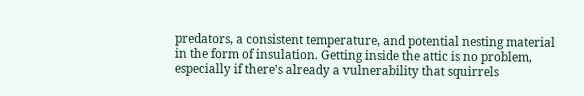predators, a consistent temperature, and potential nesting material in the form of insulation. Getting inside the attic is no problem, especially if there’s already a vulnerability that squirrels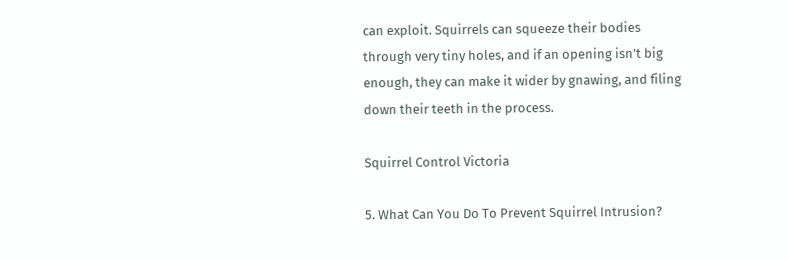can exploit. Squirrels can squeeze their bodies through very tiny holes, and if an opening isn’t big enough, they can make it wider by gnawing, and filing down their teeth in the process.

Squirrel Control Victoria

5. What Can You Do To Prevent Squirrel Intrusion?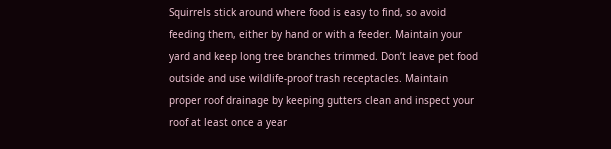Squirrels stick around where food is easy to find, so avoid feeding them, either by hand or with a feeder. Maintain your yard and keep long tree branches trimmed. Don’t leave pet food outside and use wildlife-proof trash receptacles. Maintain proper roof drainage by keeping gutters clean and inspect your roof at least once a year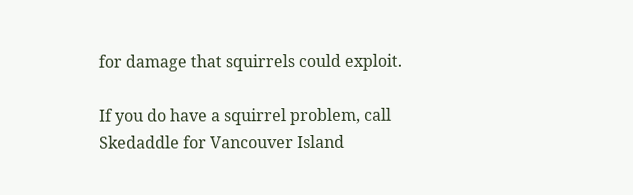for damage that squirrels could exploit.

If you do have a squirrel problem, call Skedaddle for Vancouver Island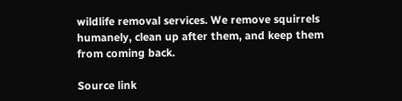wildlife removal services. We remove squirrels humanely, clean up after them, and keep them from coming back.

Source link